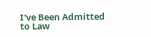I've Been Admitted to Law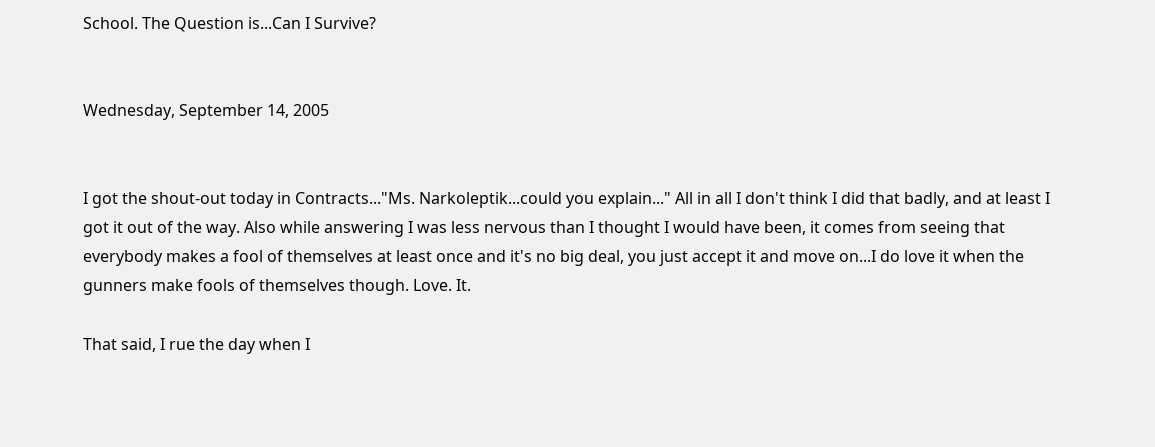School. The Question is...Can I Survive?


Wednesday, September 14, 2005


I got the shout-out today in Contracts..."Ms. Narkoleptik...could you explain..." All in all I don't think I did that badly, and at least I got it out of the way. Also while answering I was less nervous than I thought I would have been, it comes from seeing that everybody makes a fool of themselves at least once and it's no big deal, you just accept it and move on...I do love it when the gunners make fools of themselves though. Love. It.

That said, I rue the day when I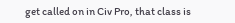get called on in Civ Pro, that class is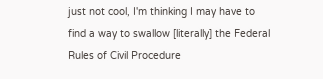just not cool, I'm thinking I may have to find a way to swallow [literally] the Federal Rules of Civil Procedure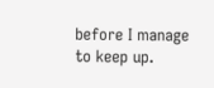before I manage to keep up.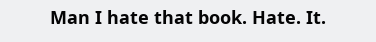Man I hate that book. Hate. It.